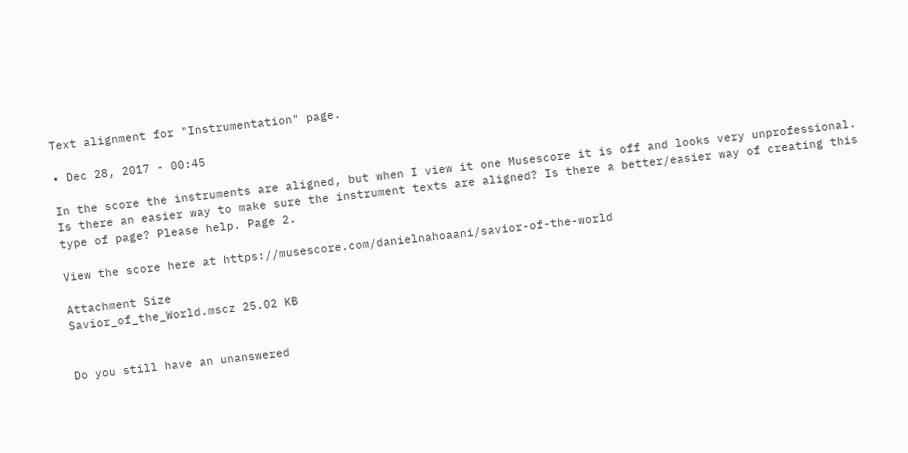Text alignment for "Instrumentation" page.

• Dec 28, 2017 - 00:45

In the score the instruments are aligned, but when I view it one Musescore it is off and looks very unprofessional. Is there an easier way to make sure the instrument texts are aligned? Is there a better/easier way of creating this type of page? Please help. Page 2.

View the score here at https://musescore.com/danielnahoaani/savior-of-the-world

Attachment Size
Savior_of_the_World.mscz 25.02 KB


Do you still have an unanswered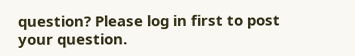question? Please log in first to post your question.